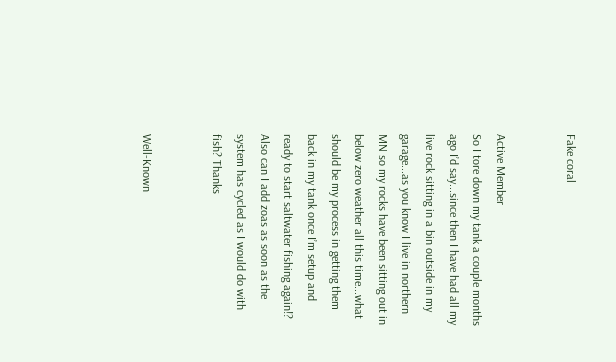Fake coral


Active Member
So I tore down my tank a couple months ago I’d say...since then I have had all my live rock sitting in a bin outside in my garage...as you know I live in northern MN so my rocks have been sitting out in below zero weather all this time...what should be my process in getting them back in my tank once I’m setup and ready to start saltwater fishing again!? Also can I add zoas as soon as the system has cycled as I would do with fish? Thanks


Well-Known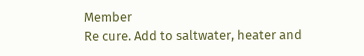Member
Re cure. Add to saltwater, heater and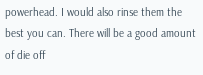powerhead. I would also rinse them the best you can. There will be a good amount of die off